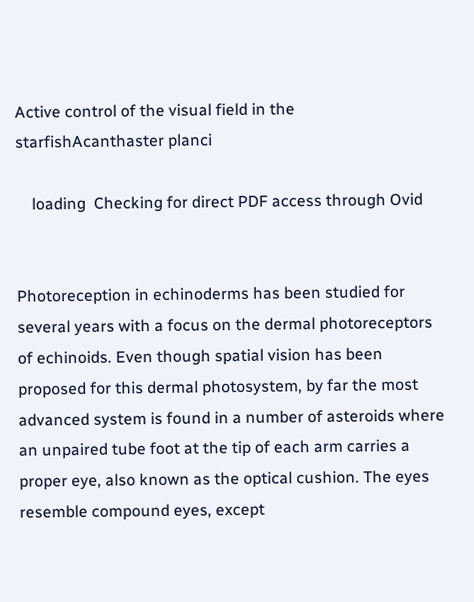Active control of the visual field in the starfishAcanthaster planci

    loading  Checking for direct PDF access through Ovid


Photoreception in echinoderms has been studied for several years with a focus on the dermal photoreceptors of echinoids. Even though spatial vision has been proposed for this dermal photosystem, by far the most advanced system is found in a number of asteroids where an unpaired tube foot at the tip of each arm carries a proper eye, also known as the optical cushion. The eyes resemble compound eyes, except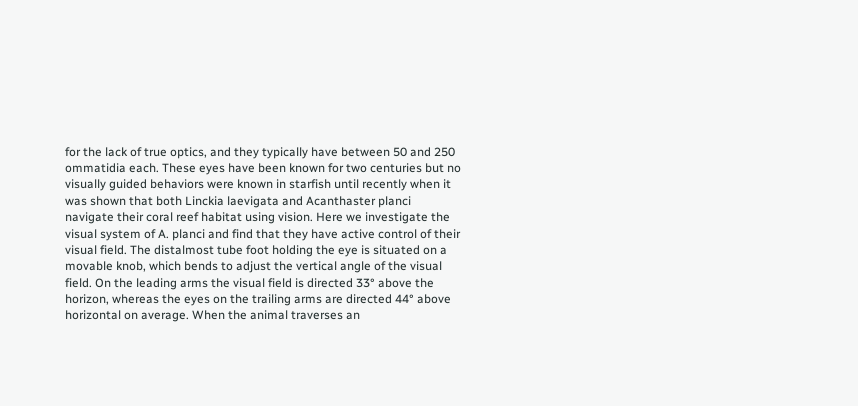for the lack of true optics, and they typically have between 50 and 250 ommatidia each. These eyes have been known for two centuries but no visually guided behaviors were known in starfish until recently when it was shown that both Linckia laevigata and Acanthaster planci navigate their coral reef habitat using vision. Here we investigate the visual system of A. planci and find that they have active control of their visual field. The distalmost tube foot holding the eye is situated on a movable knob, which bends to adjust the vertical angle of the visual field. On the leading arms the visual field is directed 33° above the horizon, whereas the eyes on the trailing arms are directed 44° above horizontal on average. When the animal traverses an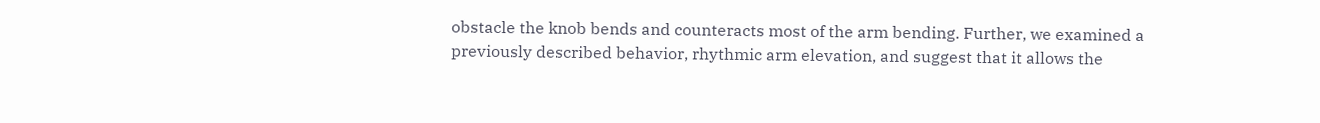obstacle the knob bends and counteracts most of the arm bending. Further, we examined a previously described behavior, rhythmic arm elevation, and suggest that it allows the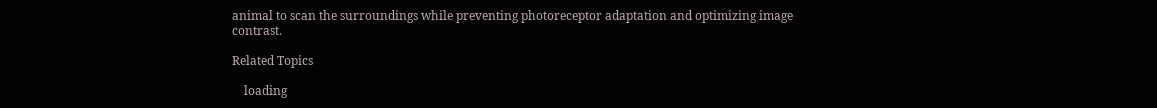animal to scan the surroundings while preventing photoreceptor adaptation and optimizing image contrast.

Related Topics

    loading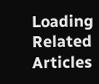Loading Related Articles